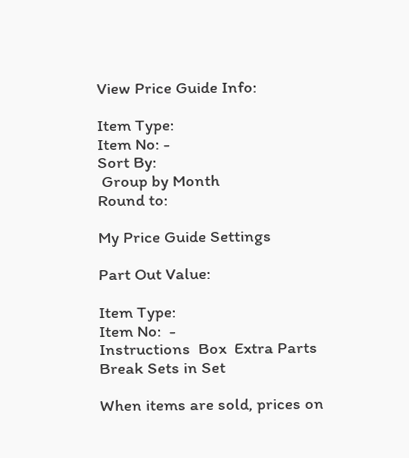View Price Guide Info:

Item Type:
Item No: -
Sort By:
 Group by Month
Round to:

My Price Guide Settings

Part Out Value:

Item Type:
Item No:  -
Instructions  Box  Extra Parts
Break Sets in Set

When items are sold, prices on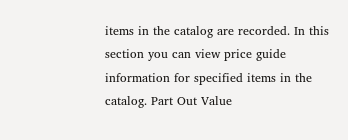items in the catalog are recorded. In this section you can view price guide information for specified items in the catalog. Part Out Value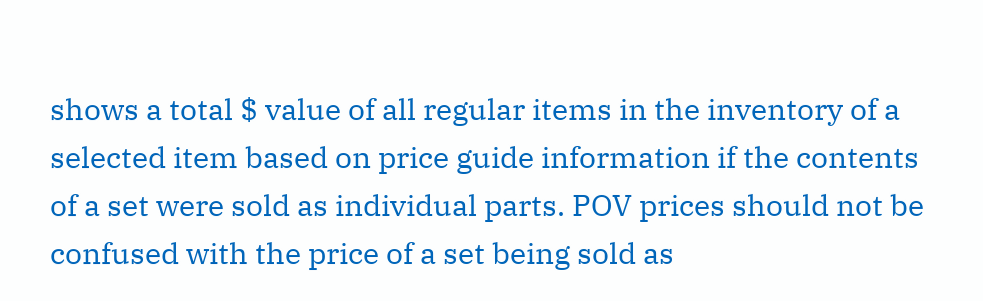shows a total $ value of all regular items in the inventory of a selected item based on price guide information if the contents of a set were sold as individual parts. POV prices should not be confused with the price of a set being sold as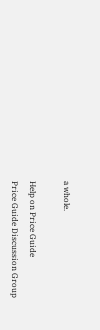a whole.

Help on Price Guide
Price Guide Discussion Group